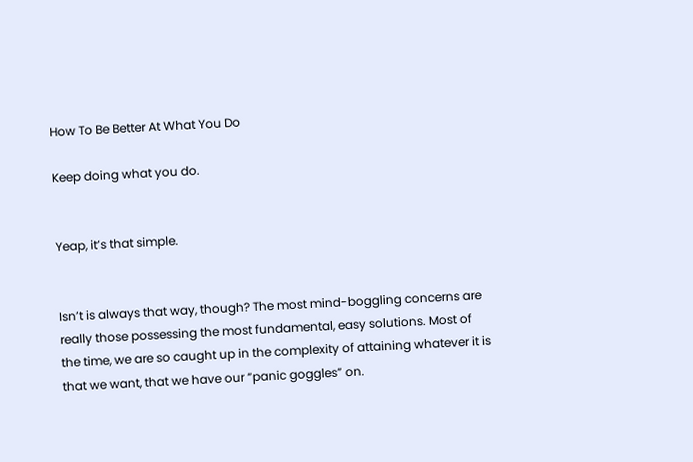How To Be Better At What You Do

Keep doing what you do.


Yeap, it’s that simple.


Isn’t is always that way, though? The most mind-boggling concerns are really those possessing the most fundamental, easy solutions. Most of the time, we are so caught up in the complexity of attaining whatever it is that we want, that we have our “panic goggles” on.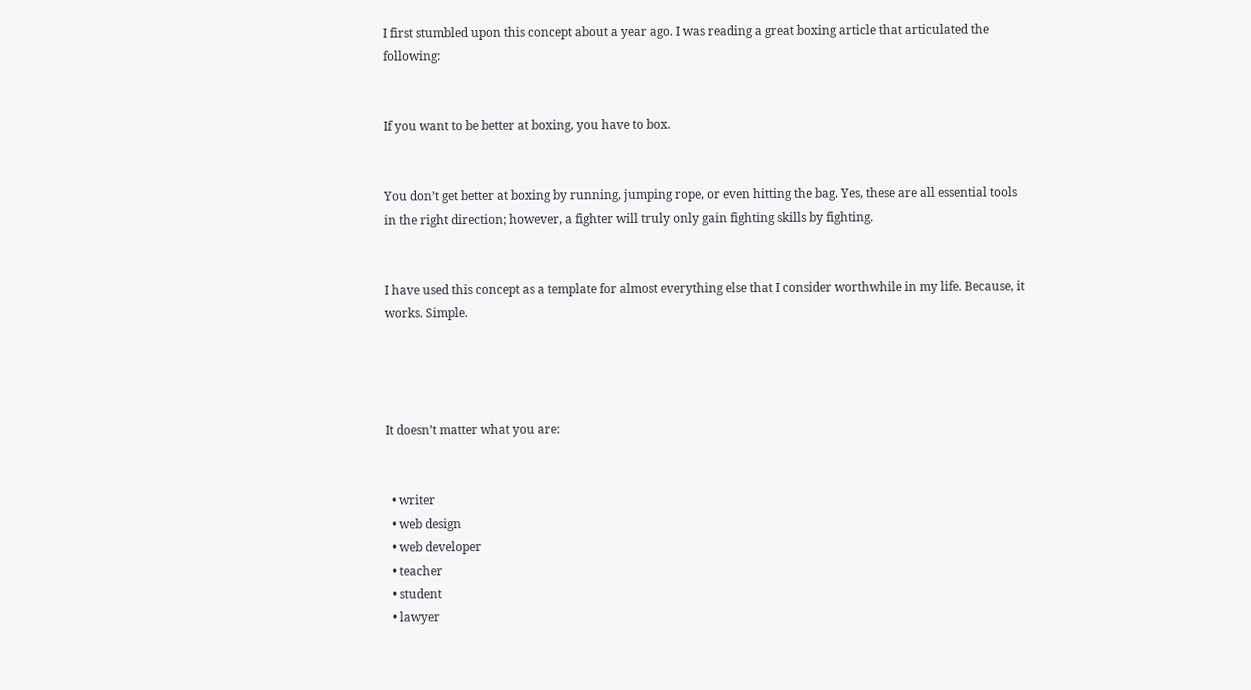I first stumbled upon this concept about a year ago. I was reading a great boxing article that articulated the following:


If you want to be better at boxing, you have to box.


You don’t get better at boxing by running, jumping rope, or even hitting the bag. Yes, these are all essential tools in the right direction; however, a fighter will truly only gain fighting skills by fighting.


I have used this concept as a template for almost everything else that I consider worthwhile in my life. Because, it works. Simple.




It doesn’t matter what you are:


  • writer
  • web design
  • web developer
  • teacher
  • student
  • lawyer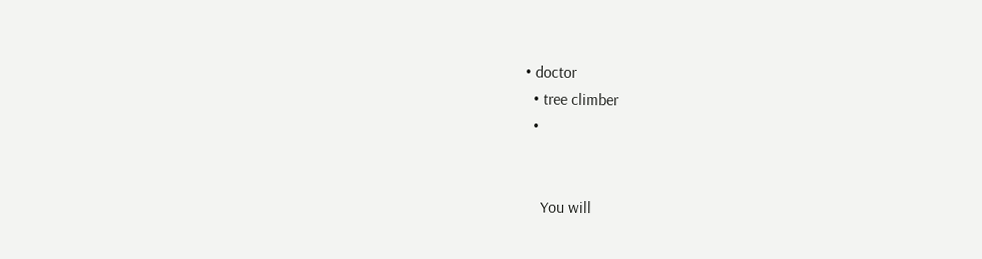• doctor
  • tree climber
  •


    You will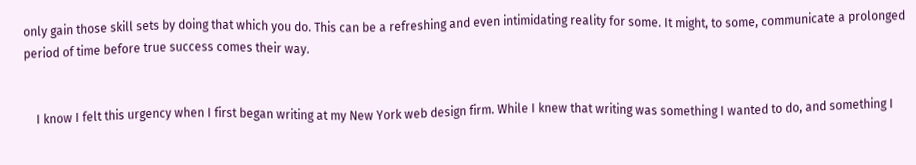only gain those skill sets by doing that which you do. This can be a refreshing and even intimidating reality for some. It might, to some, communicate a prolonged period of time before true success comes their way.


    I know I felt this urgency when I first began writing at my New York web design firm. While I knew that writing was something I wanted to do, and something I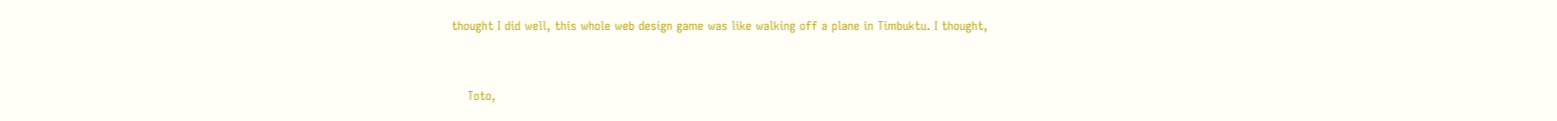thought I did well, this whole web design game was like walking off a plane in Timbuktu. I thought,


    Toto,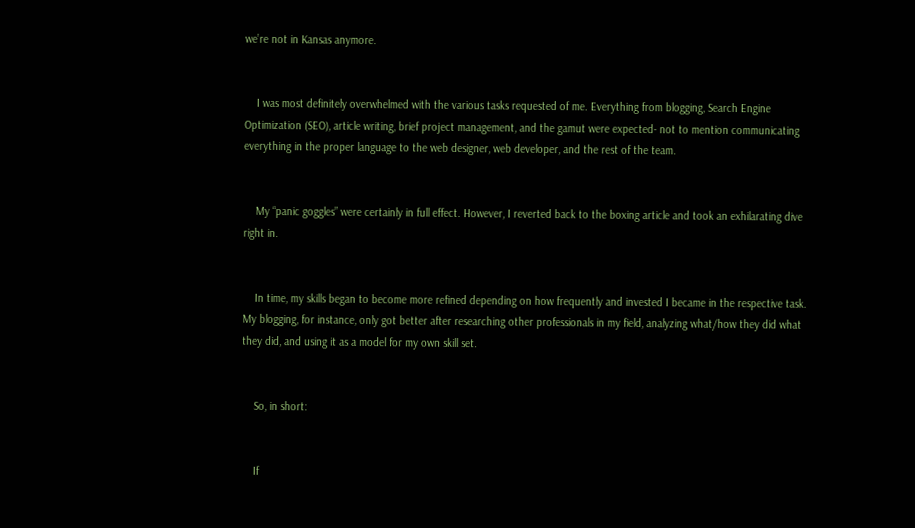we’re not in Kansas anymore.


    I was most definitely overwhelmed with the various tasks requested of me. Everything from blogging, Search Engine Optimization (SEO), article writing, brief project management, and the gamut were expected- not to mention communicating everything in the proper language to the web designer, web developer, and the rest of the team.


    My “panic goggles” were certainly in full effect. However, I reverted back to the boxing article and took an exhilarating dive right in.


    In time, my skills began to become more refined depending on how frequently and invested I became in the respective task. My blogging, for instance, only got better after researching other professionals in my field, analyzing what/how they did what they did, and using it as a model for my own skill set.


    So, in short:


    If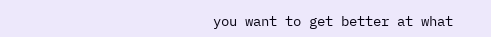you want to get better at what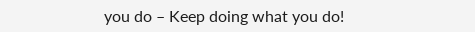you do – Keep doing what you do!